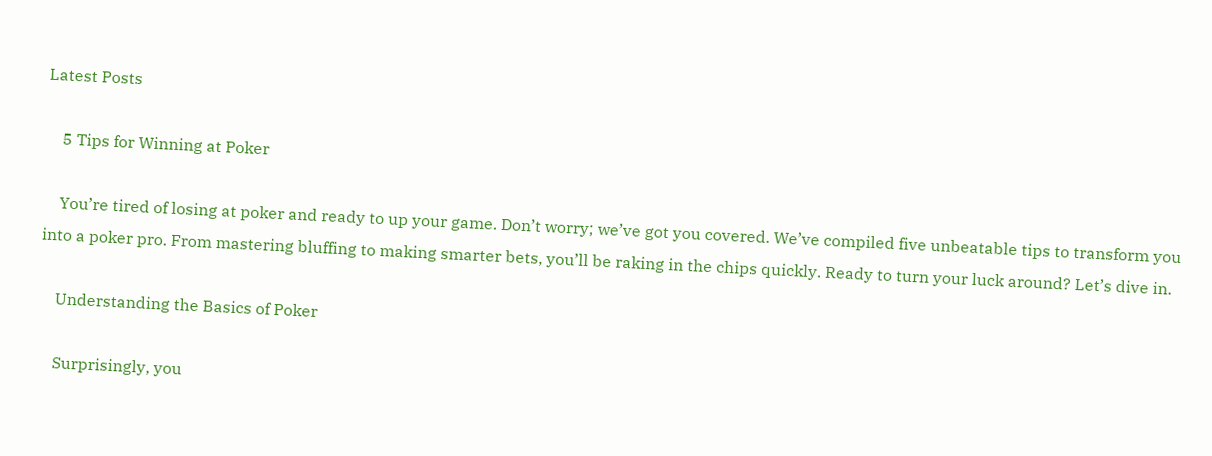Latest Posts

    5 Tips for Winning at Poker

    You’re tired of losing at poker and ready to up your game. Don’t worry; we’ve got you covered. We’ve compiled five unbeatable tips to transform you into a poker pro. From mastering bluffing to making smarter bets, you’ll be raking in the chips quickly. Ready to turn your luck around? Let’s dive in.

    Understanding the Basics of Poker

    Surprisingly, you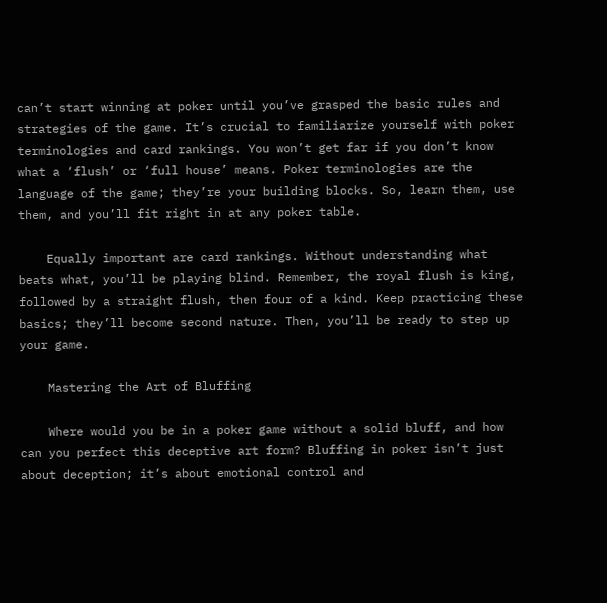can’t start winning at poker until you’ve grasped the basic rules and strategies of the game. It’s crucial to familiarize yourself with poker terminologies and card rankings. You won’t get far if you don’t know what a ‘flush’ or ‘full house’ means. Poker terminologies are the language of the game; they’re your building blocks. So, learn them, use them, and you’ll fit right in at any poker table.

    Equally important are card rankings. Without understanding what beats what, you’ll be playing blind. Remember, the royal flush is king, followed by a straight flush, then four of a kind. Keep practicing these basics; they’ll become second nature. Then, you’ll be ready to step up your game.

    Mastering the Art of Bluffing

    Where would you be in a poker game without a solid bluff, and how can you perfect this deceptive art form? Bluffing in poker isn’t just about deception; it’s about emotional control and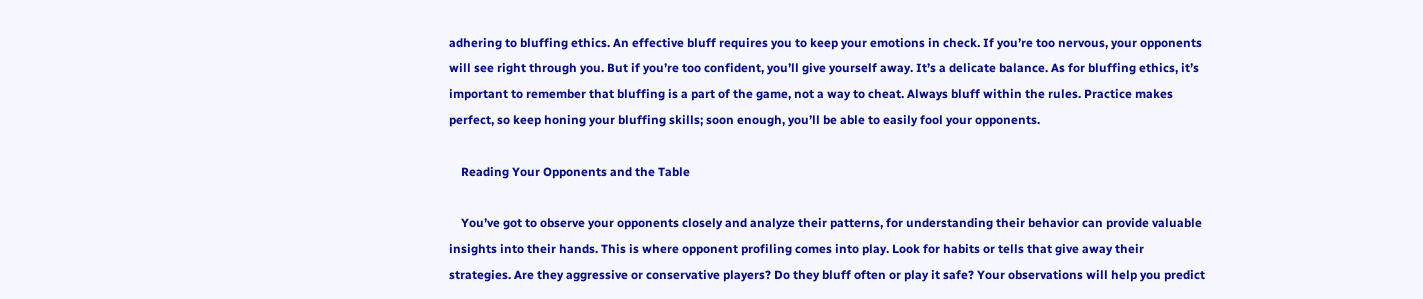adhering to bluffing ethics. An effective bluff requires you to keep your emotions in check. If you’re too nervous, your opponents will see right through you. But if you’re too confident, you’ll give yourself away. It’s a delicate balance. As for bluffing ethics, it’s important to remember that bluffing is a part of the game, not a way to cheat. Always bluff within the rules. Practice makes perfect, so keep honing your bluffing skills; soon enough, you’ll be able to easily fool your opponents.

    Reading Your Opponents and the Table

    You’ve got to observe your opponents closely and analyze their patterns, for understanding their behavior can provide valuable insights into their hands. This is where opponent profiling comes into play. Look for habits or tells that give away their strategies. Are they aggressive or conservative players? Do they bluff often or play it safe? Your observations will help you predict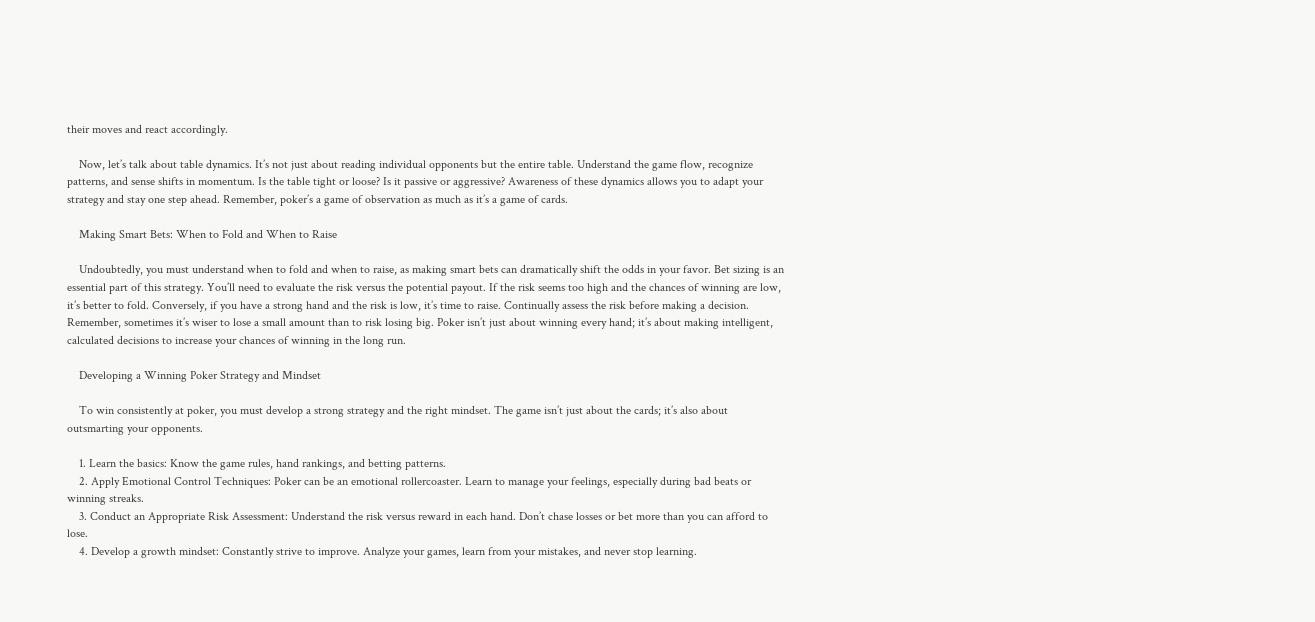their moves and react accordingly.

    Now, let’s talk about table dynamics. It’s not just about reading individual opponents but the entire table. Understand the game flow, recognize patterns, and sense shifts in momentum. Is the table tight or loose? Is it passive or aggressive? Awareness of these dynamics allows you to adapt your strategy and stay one step ahead. Remember, poker’s a game of observation as much as it’s a game of cards.

    Making Smart Bets: When to Fold and When to Raise

    Undoubtedly, you must understand when to fold and when to raise, as making smart bets can dramatically shift the odds in your favor. Bet sizing is an essential part of this strategy. You’ll need to evaluate the risk versus the potential payout. If the risk seems too high and the chances of winning are low, it’s better to fold. Conversely, if you have a strong hand and the risk is low, it’s time to raise. Continually assess the risk before making a decision. Remember, sometimes it’s wiser to lose a small amount than to risk losing big. Poker isn’t just about winning every hand; it’s about making intelligent, calculated decisions to increase your chances of winning in the long run.

    Developing a Winning Poker Strategy and Mindset

    To win consistently at poker, you must develop a strong strategy and the right mindset. The game isn’t just about the cards; it’s also about outsmarting your opponents.

    1. Learn the basics: Know the game rules, hand rankings, and betting patterns.
    2. Apply Emotional Control Techniques: Poker can be an emotional rollercoaster. Learn to manage your feelings, especially during bad beats or winning streaks.
    3. Conduct an Appropriate Risk Assessment: Understand the risk versus reward in each hand. Don’t chase losses or bet more than you can afford to lose.
    4. Develop a growth mindset: Constantly strive to improve. Analyze your games, learn from your mistakes, and never stop learning.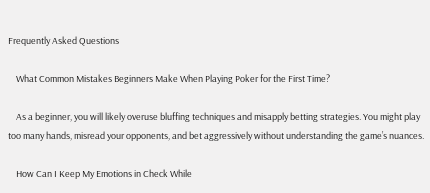Frequently Asked Questions

    What Common Mistakes Beginners Make When Playing Poker for the First Time?

    As a beginner, you will likely overuse bluffing techniques and misapply betting strategies. You might play too many hands, misread your opponents, and bet aggressively without understanding the game’s nuances.

    How Can I Keep My Emotions in Check While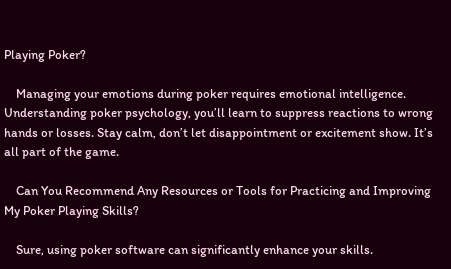Playing Poker?

    Managing your emotions during poker requires emotional intelligence. Understanding poker psychology, you’ll learn to suppress reactions to wrong hands or losses. Stay calm, don’t let disappointment or excitement show. It’s all part of the game.

    Can You Recommend Any Resources or Tools for Practicing and Improving My Poker Playing Skills?

    Sure, using poker software can significantly enhance your skills.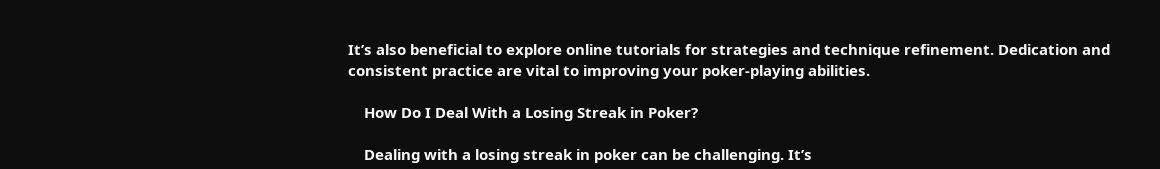It’s also beneficial to explore online tutorials for strategies and technique refinement. Dedication and consistent practice are vital to improving your poker-playing abilities.

    How Do I Deal With a Losing Streak in Poker?

    Dealing with a losing streak in poker can be challenging. It’s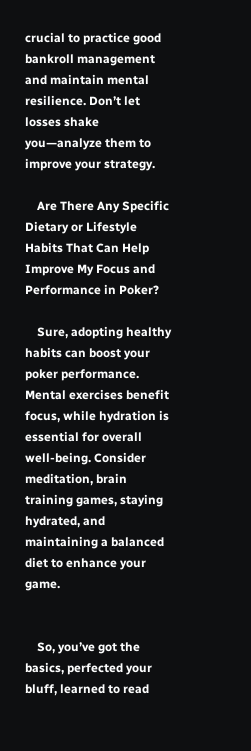crucial to practice good bankroll management and maintain mental resilience. Don’t let losses shake you—analyze them to improve your strategy.

    Are There Any Specific Dietary or Lifestyle Habits That Can Help Improve My Focus and Performance in Poker?

    Sure, adopting healthy habits can boost your poker performance. Mental exercises benefit focus, while hydration is essential for overall well-being. Consider meditation, brain training games, staying hydrated, and maintaining a balanced diet to enhance your game.


    So, you’ve got the basics, perfected your bluff, learned to read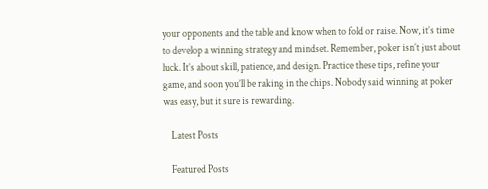your opponents and the table and know when to fold or raise. Now, it’s time to develop a winning strategy and mindset. Remember, poker isn’t just about luck. It’s about skill, patience, and design. Practice these tips, refine your game, and soon you’ll be raking in the chips. Nobody said winning at poker was easy, but it sure is rewarding.

    Latest Posts

    Featured Posts